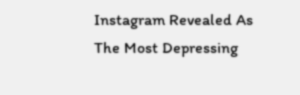Instagram Revealed As The Most Depressing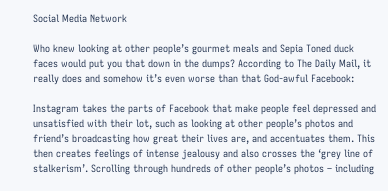Social Media Network

Who knew looking at other people’s gourmet meals and Sepia Toned duck faces would put you that down in the dumps? According to The Daily Mail, it really does and somehow it’s even worse than that God-awful Facebook:

Instagram takes the parts of Facebook that make people feel depressed and unsatisfied with their lot, such as looking at other people’s photos and friend’s broadcasting how great their lives are, and accentuates them. This then creates feelings of intense jealousy and also crosses the ‘grey line of stalkerism’. Scrolling through hundreds of other people’s photos – including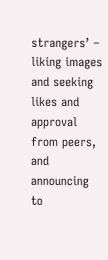strangers’ – liking images and seeking likes and approval from peers, and announcing to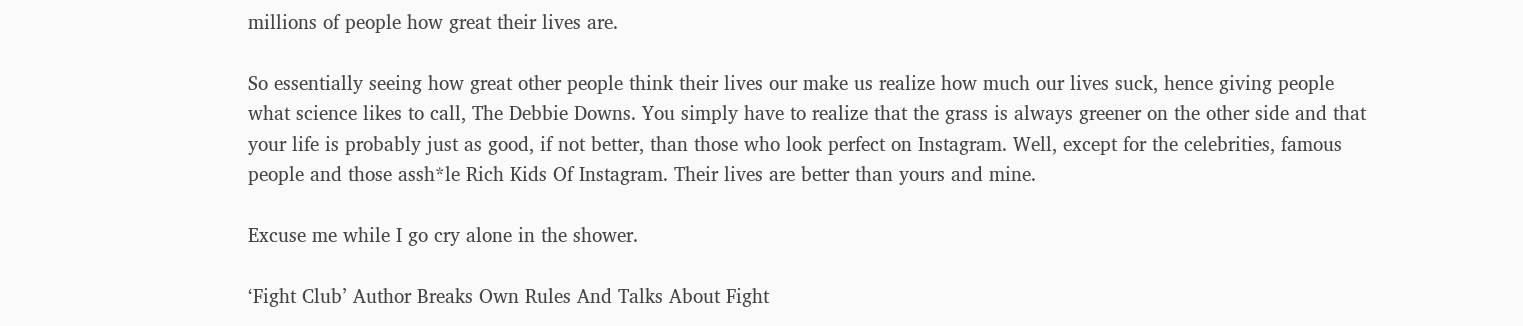millions of people how great their lives are.

So essentially seeing how great other people think their lives our make us realize how much our lives suck, hence giving people what science likes to call, The Debbie Downs. You simply have to realize that the grass is always greener on the other side and that your life is probably just as good, if not better, than those who look perfect on Instagram. Well, except for the celebrities, famous people and those assh*le Rich Kids Of Instagram. Their lives are better than yours and mine.

Excuse me while I go cry alone in the shower.

‘Fight Club’ Author Breaks Own Rules And Talks About Fight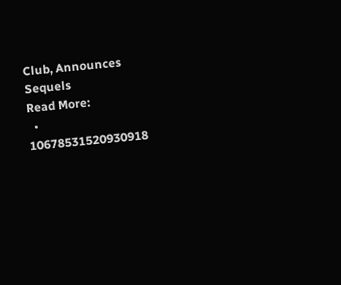Club, Announces Sequels
Read More:
  • 10678531520930918